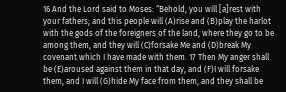16 And the Lord said to Moses: “Behold, you will [a]rest with your fathers; and this people will (A)rise and (B)play the harlot with the gods of the foreigners of the land, where they go to be among them, and they will (C)forsake Me and (D)break My covenant which I have made with them. 17 Then My anger shall be (E)aroused against them in that day, and (F)I will forsake them, and I will (G)hide My face from them, and they shall be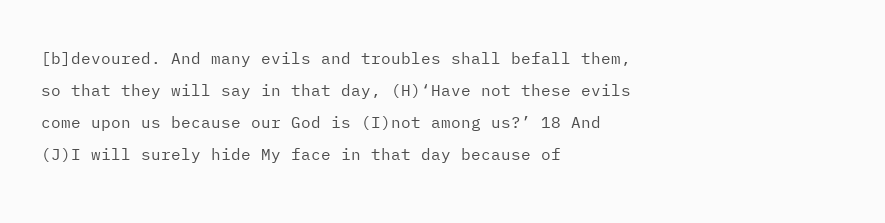[b]devoured. And many evils and troubles shall befall them, so that they will say in that day, (H)‘Have not these evils come upon us because our God is (I)not among us?’ 18 And (J)I will surely hide My face in that day because of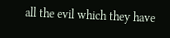all the evil which they have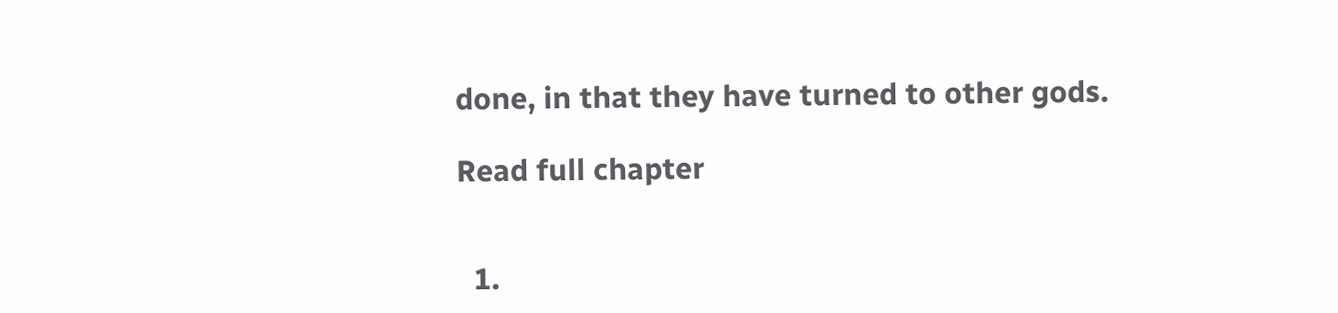done, in that they have turned to other gods.

Read full chapter


  1.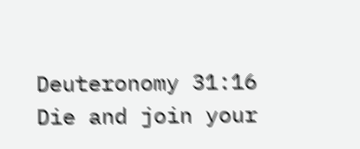Deuteronomy 31:16 Die and join your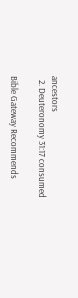ancestors
  2. Deuteronomy 31:17 consumed

Bible Gateway Recommends